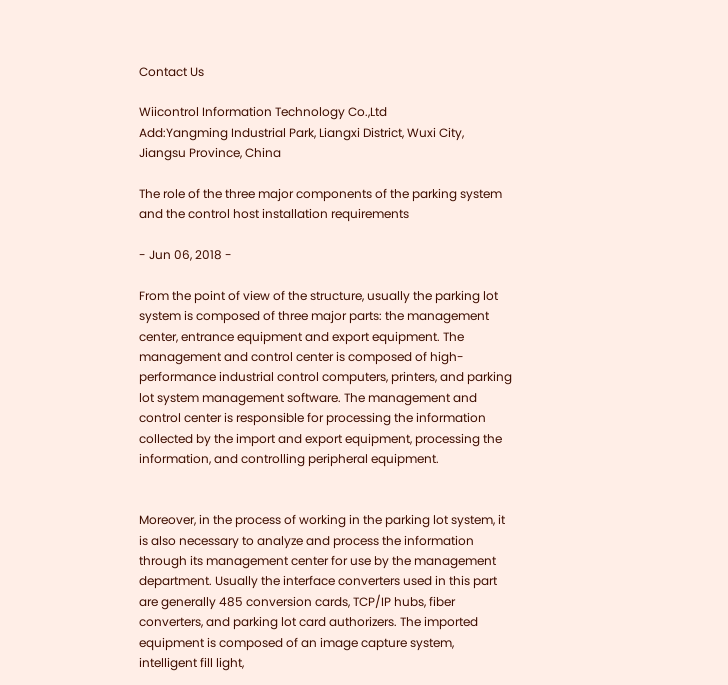Contact Us

Wiicontrol Information Technology Co.,Ltd
Add:Yangming Industrial Park, Liangxi District, Wuxi City, Jiangsu Province, China

The role of the three major components of the parking system and the control host installation requirements

- Jun 06, 2018 -

From the point of view of the structure, usually the parking lot system is composed of three major parts: the management center, entrance equipment and export equipment. The management and control center is composed of high-performance industrial control computers, printers, and parking lot system management software. The management and control center is responsible for processing the information collected by the import and export equipment, processing the information, and controlling peripheral equipment.


Moreover, in the process of working in the parking lot system, it is also necessary to analyze and process the information through its management center for use by the management department. Usually the interface converters used in this part are generally 485 conversion cards, TCP/IP hubs, fiber converters, and parking lot card authorizers. The imported equipment is composed of an image capture system, intelligent fill light,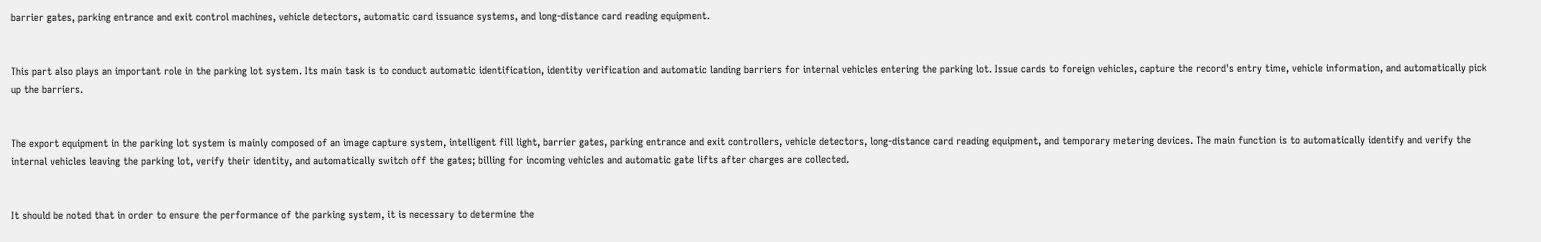barrier gates, parking entrance and exit control machines, vehicle detectors, automatic card issuance systems, and long-distance card reading equipment.


This part also plays an important role in the parking lot system. Its main task is to conduct automatic identification, identity verification and automatic landing barriers for internal vehicles entering the parking lot. Issue cards to foreign vehicles, capture the record's entry time, vehicle information, and automatically pick up the barriers.


The export equipment in the parking lot system is mainly composed of an image capture system, intelligent fill light, barrier gates, parking entrance and exit controllers, vehicle detectors, long-distance card reading equipment, and temporary metering devices. The main function is to automatically identify and verify the internal vehicles leaving the parking lot, verify their identity, and automatically switch off the gates; billing for incoming vehicles and automatic gate lifts after charges are collected.


It should be noted that in order to ensure the performance of the parking system, it is necessary to determine the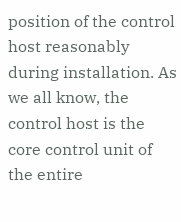position of the control host reasonably during installation. As we all know, the control host is the core control unit of the entire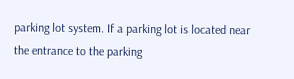parking lot system. If a parking lot is located near the entrance to the parking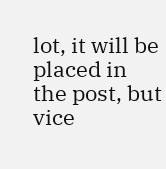lot, it will be placed in the post, but vice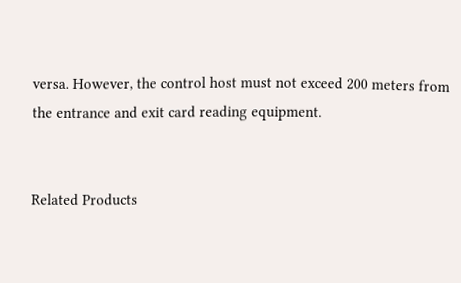versa. However, the control host must not exceed 200 meters from the entrance and exit card reading equipment.


Related Products